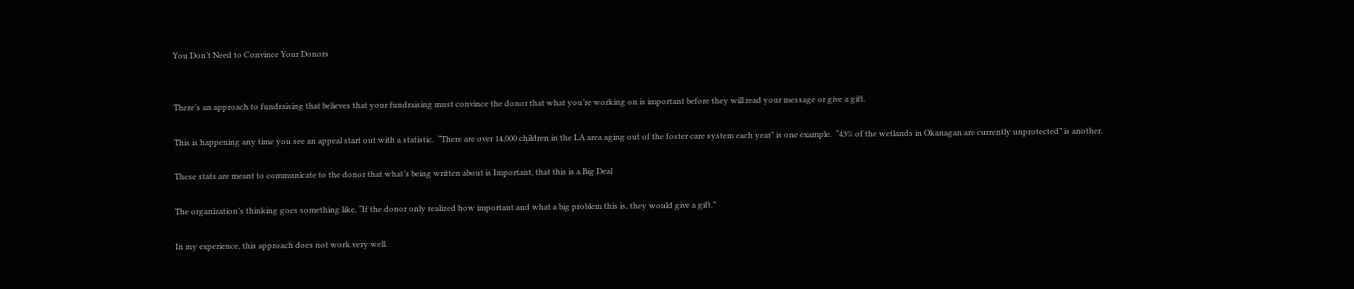You Don’t Need to Convince Your Donors


There’s an approach to fundraising that believes that your fundraising must convince the donor that what you’re working on is important before they will read your message or give a gift.

This is happening any time you see an appeal start out with a statistic.  “There are over 14,000 children in the LA area aging out of the foster care system each year” is one example.  “43% of the wetlands in Okanagan are currently unprotected” is another.

These stats are meant to communicate to the donor that what’s being written about is Important, that this is a Big Deal

The organization’s thinking goes something like, “If the donor only realized how important and what a big problem this is, they would give a gift.”

In my experience, this approach does not work very well.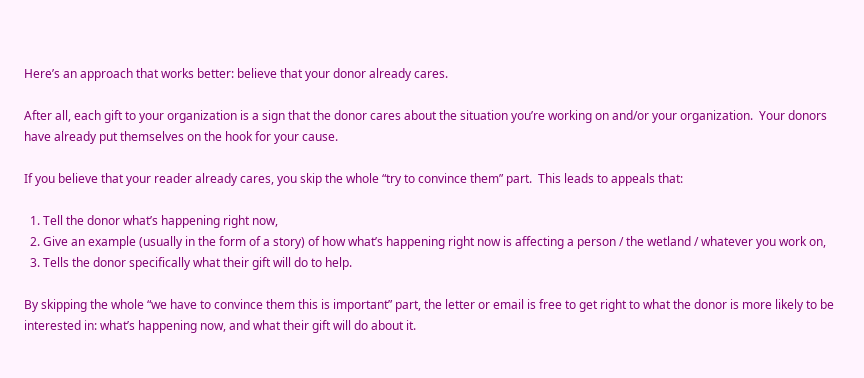Here’s an approach that works better: believe that your donor already cares.

After all, each gift to your organization is a sign that the donor cares about the situation you’re working on and/or your organization.  Your donors have already put themselves on the hook for your cause.

If you believe that your reader already cares, you skip the whole “try to convince them” part.  This leads to appeals that:

  1. Tell the donor what’s happening right now,
  2. Give an example (usually in the form of a story) of how what’s happening right now is affecting a person / the wetland / whatever you work on,
  3. Tells the donor specifically what their gift will do to help.

By skipping the whole “we have to convince them this is important” part, the letter or email is free to get right to what the donor is more likely to be interested in: what’s happening now, and what their gift will do about it.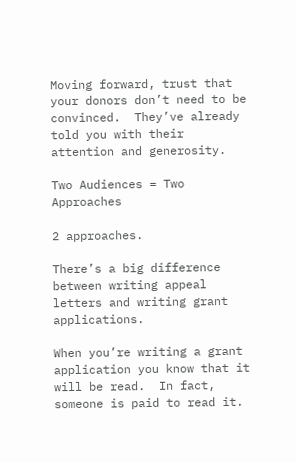Moving forward, trust that your donors don’t need to be convinced.  They’ve already told you with their attention and generosity.

Two Audiences = Two Approaches

2 approaches.

There’s a big difference between writing appeal letters and writing grant applications.

When you’re writing a grant application you know that it will be read.  In fact, someone is paid to read it.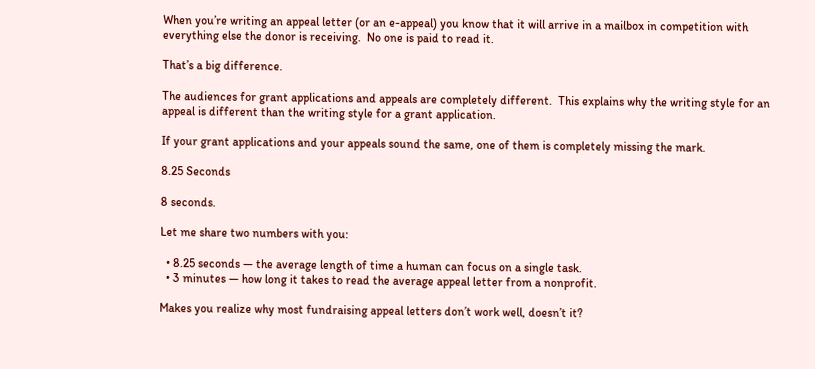When you’re writing an appeal letter (or an e-appeal) you know that it will arrive in a mailbox in competition with everything else the donor is receiving.  No one is paid to read it.

That’s a big difference.

The audiences for grant applications and appeals are completely different.  This explains why the writing style for an appeal is different than the writing style for a grant application.

If your grant applications and your appeals sound the same, one of them is completely missing the mark.

8.25 Seconds

8 seconds.

Let me share two numbers with you:

  • 8.25 seconds — the average length of time a human can focus on a single task.
  • 3 minutes — how long it takes to read the average appeal letter from a nonprofit.

Makes you realize why most fundraising appeal letters don’t work well, doesn’t it?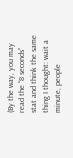(By the way, you may read the “8 seconds” stat and think the same thing I thought: wait a minute, people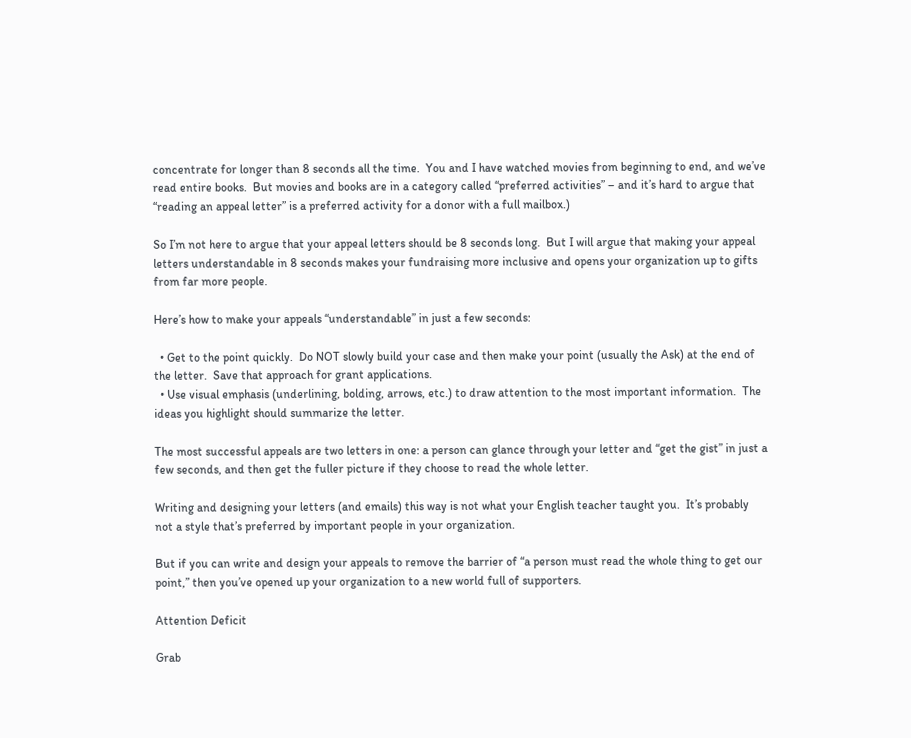concentrate for longer than 8 seconds all the time.  You and I have watched movies from beginning to end, and we’ve read entire books.  But movies and books are in a category called “preferred activities” – and it’s hard to argue that “reading an appeal letter” is a preferred activity for a donor with a full mailbox.)

So I’m not here to argue that your appeal letters should be 8 seconds long.  But I will argue that making your appeal letters understandable in 8 seconds makes your fundraising more inclusive and opens your organization up to gifts from far more people.

Here’s how to make your appeals “understandable” in just a few seconds:

  • Get to the point quickly.  Do NOT slowly build your case and then make your point (usually the Ask) at the end of the letter.  Save that approach for grant applications.
  • Use visual emphasis (underlining, bolding, arrows, etc.) to draw attention to the most important information.  The ideas you highlight should summarize the letter.

The most successful appeals are two letters in one: a person can glance through your letter and “get the gist” in just a few seconds, and then get the fuller picture if they choose to read the whole letter.

Writing and designing your letters (and emails) this way is not what your English teacher taught you.  It’s probably not a style that’s preferred by important people in your organization.

But if you can write and design your appeals to remove the barrier of “a person must read the whole thing to get our point,” then you’ve opened up your organization to a new world full of supporters.

Attention Deficit

Grab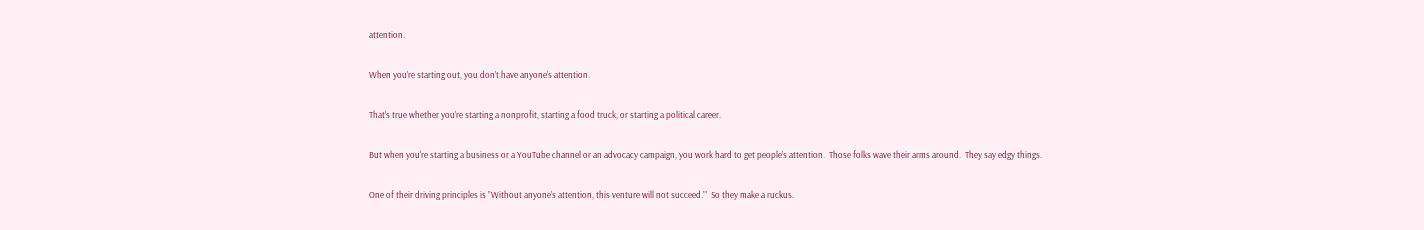attention.

When you’re starting out, you don’t have anyone’s attention.

That’s true whether you’re starting a nonprofit, starting a food truck, or starting a political career.

But when you’re starting a business or a YouTube channel or an advocacy campaign, you work hard to get people’s attention.  Those folks wave their arms around.  They say edgy things.

One of their driving principles is ”Without anyone’s attention, this venture will not succeed.”’  So they make a ruckus.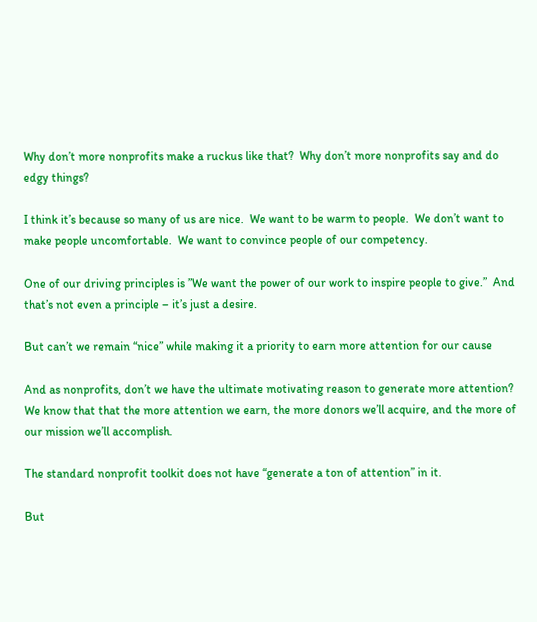Why don’t more nonprofits make a ruckus like that?  Why don’t more nonprofits say and do edgy things?

I think it’s because so many of us are nice.  We want to be warm to people.  We don’t want to make people uncomfortable.  We want to convince people of our competency.

One of our driving principles is ”We want the power of our work to inspire people to give.”  And that’s not even a principle – it’s just a desire.

But can’t we remain “nice” while making it a priority to earn more attention for our cause

And as nonprofits, don’t we have the ultimate motivating reason to generate more attention?  We know that that the more attention we earn, the more donors we’ll acquire, and the more of our mission we’ll accomplish.

The standard nonprofit toolkit does not have “generate a ton of attention” in it.

But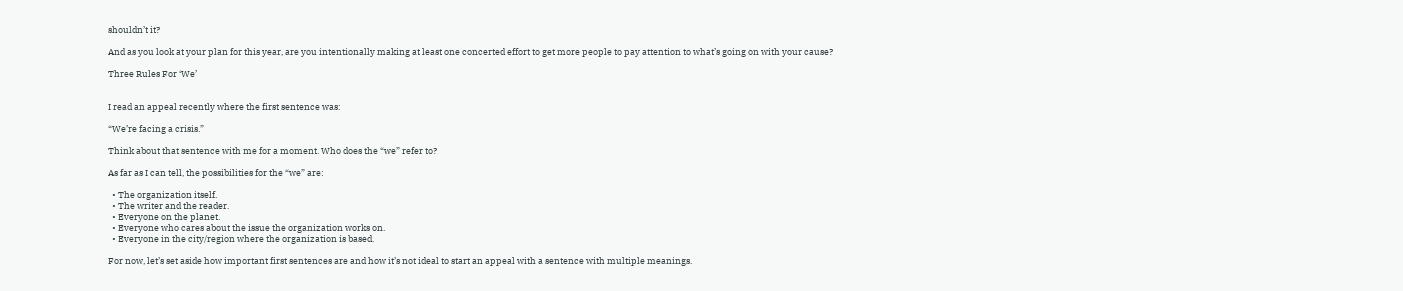shouldn’t it?

And as you look at your plan for this year, are you intentionally making at least one concerted effort to get more people to pay attention to what’s going on with your cause?

Three Rules For ‘We’


I read an appeal recently where the first sentence was:

“We’re facing a crisis.”

Think about that sentence with me for a moment. Who does the “we” refer to?

As far as I can tell, the possibilities for the “we” are:

  • The organization itself.
  • The writer and the reader.
  • Everyone on the planet.
  • Everyone who cares about the issue the organization works on.
  • Everyone in the city/region where the organization is based.

For now, let’s set aside how important first sentences are and how it’s not ideal to start an appeal with a sentence with multiple meanings.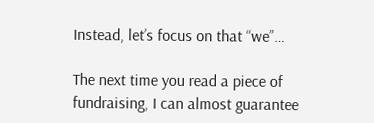Instead, let’s focus on that “we”…

The next time you read a piece of fundraising, I can almost guarantee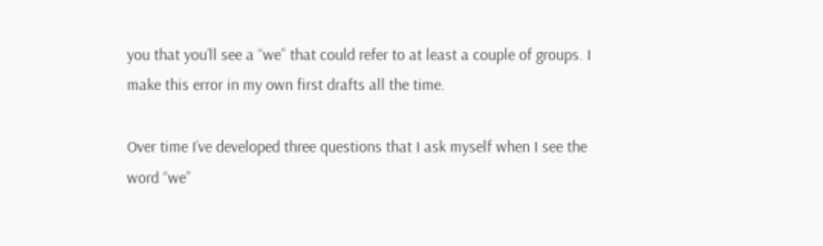you that you’ll see a “we” that could refer to at least a couple of groups. I make this error in my own first drafts all the time.

Over time I’ve developed three questions that I ask myself when I see the word “we”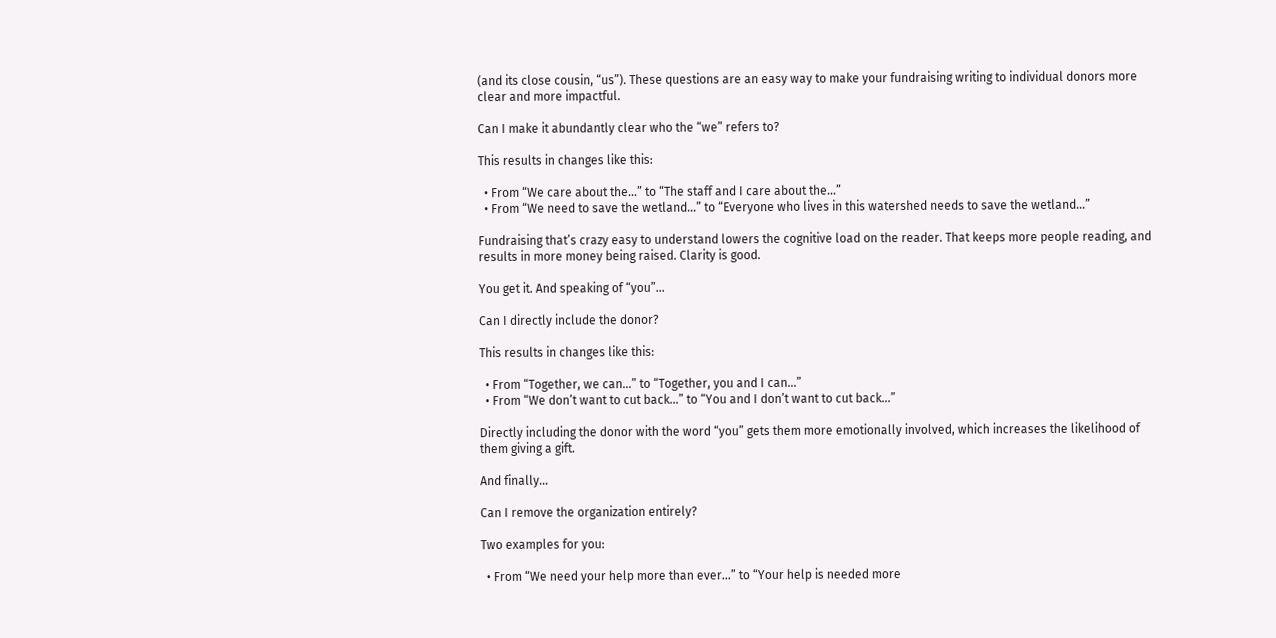(and its close cousin, “us”). These questions are an easy way to make your fundraising writing to individual donors more clear and more impactful.

Can I make it abundantly clear who the “we” refers to?

This results in changes like this:

  • From “We care about the…” to “The staff and I care about the…”
  • From “We need to save the wetland…” to “Everyone who lives in this watershed needs to save the wetland…”

Fundraising that’s crazy easy to understand lowers the cognitive load on the reader. That keeps more people reading, and results in more money being raised. Clarity is good.

You get it. And speaking of “you”…

Can I directly include the donor?

This results in changes like this:

  • From “Together, we can…” to “Together, you and I can…”
  • From “We don’t want to cut back…” to “You and I don’t want to cut back…”

Directly including the donor with the word “you” gets them more emotionally involved, which increases the likelihood of them giving a gift.

And finally…

Can I remove the organization entirely?

Two examples for you:

  • From “We need your help more than ever…” to “Your help is needed more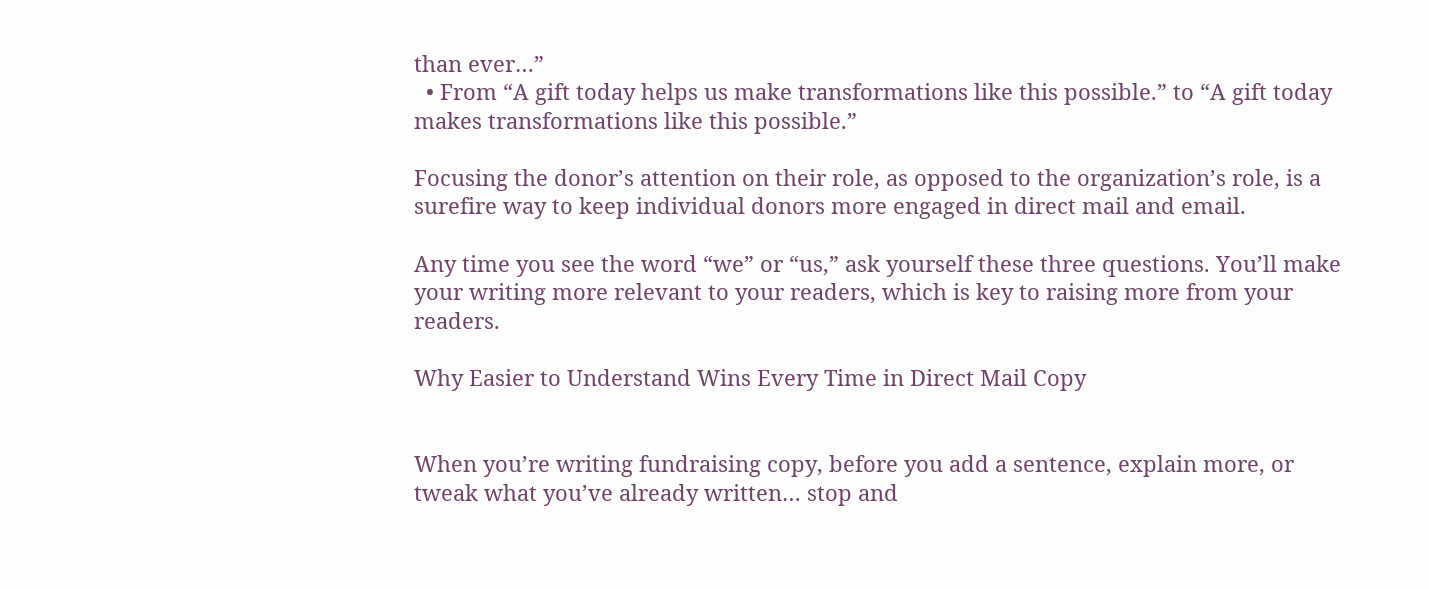than ever…”
  • From “A gift today helps us make transformations like this possible.” to “A gift today makes transformations like this possible.”

Focusing the donor’s attention on their role, as opposed to the organization’s role, is a surefire way to keep individual donors more engaged in direct mail and email.

Any time you see the word “we” or “us,” ask yourself these three questions. You’ll make your writing more relevant to your readers, which is key to raising more from your readers.

Why Easier to Understand Wins Every Time in Direct Mail Copy


When you’re writing fundraising copy, before you add a sentence, explain more, or tweak what you’ve already written… stop and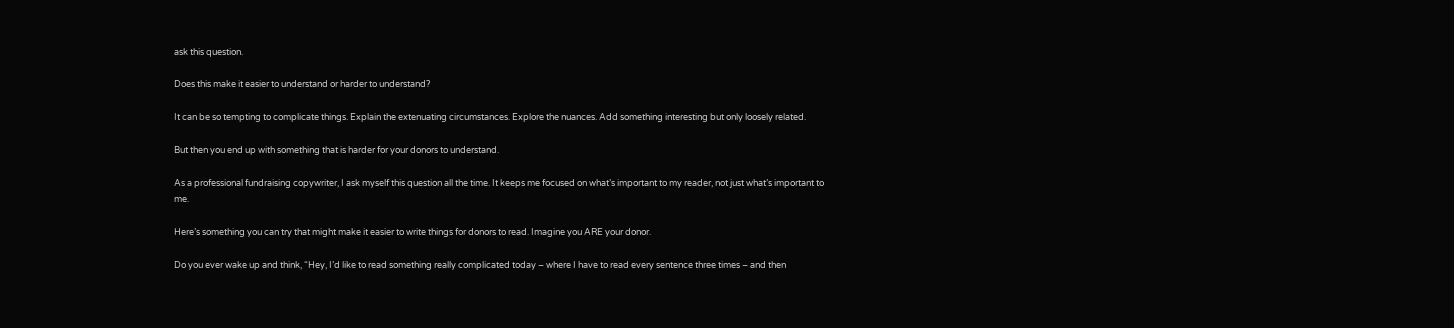ask this question.

Does this make it easier to understand or harder to understand?

It can be so tempting to complicate things. Explain the extenuating circumstances. Explore the nuances. Add something interesting but only loosely related.

But then you end up with something that is harder for your donors to understand.

As a professional fundraising copywriter, I ask myself this question all the time. It keeps me focused on what’s important to my reader, not just what’s important to me.

Here’s something you can try that might make it easier to write things for donors to read. Imagine you ARE your donor.

Do you ever wake up and think, “Hey, I’d like to read something really complicated today – where I have to read every sentence three times – and then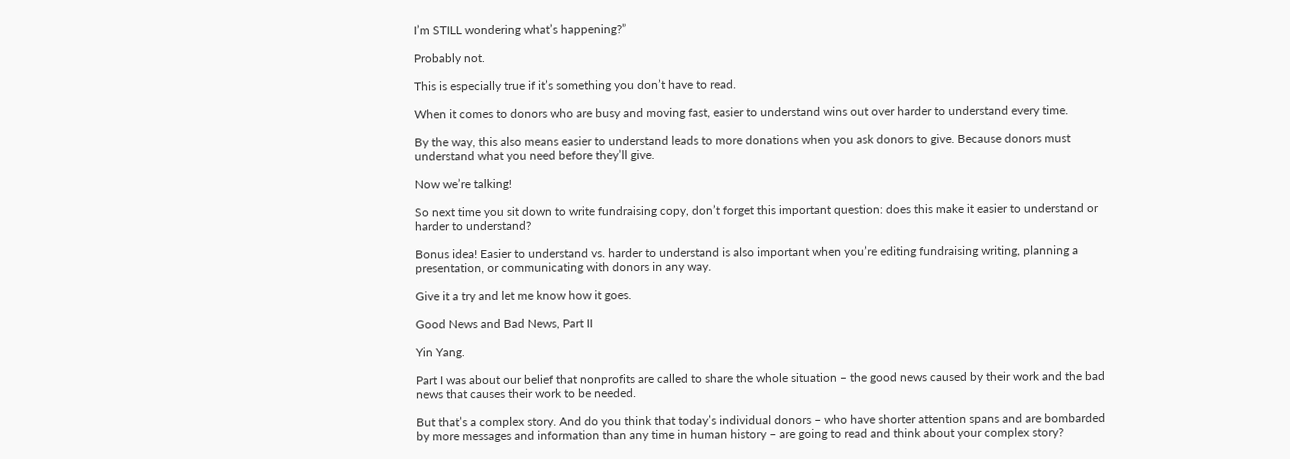I’m STILL wondering what’s happening?”

Probably not.

This is especially true if it’s something you don’t have to read.

When it comes to donors who are busy and moving fast, easier to understand wins out over harder to understand every time.

By the way, this also means easier to understand leads to more donations when you ask donors to give. Because donors must understand what you need before they’ll give.

Now we’re talking!

So next time you sit down to write fundraising copy, don’t forget this important question: does this make it easier to understand or harder to understand?

Bonus idea! Easier to understand vs. harder to understand is also important when you’re editing fundraising writing, planning a presentation, or communicating with donors in any way.

Give it a try and let me know how it goes.

Good News and Bad News, Part II

Yin Yang.

Part I was about our belief that nonprofits are called to share the whole situation – the good news caused by their work and the bad news that causes their work to be needed.

But that’s a complex story. And do you think that today’s individual donors – who have shorter attention spans and are bombarded by more messages and information than any time in human history – are going to read and think about your complex story?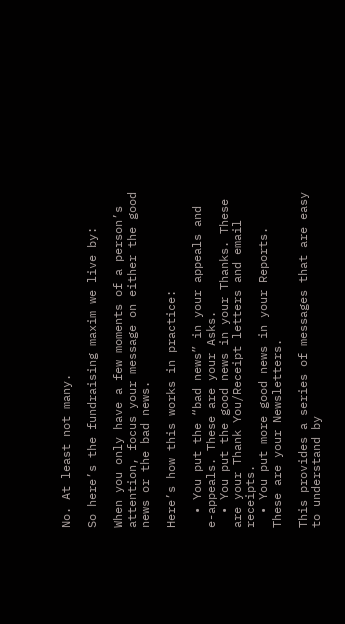No. At least not many.

So here’s the fundraising maxim we live by:

When you only have a few moments of a person’s attention, focus your message on either the good news or the bad news.

Here’s how this works in practice:

  • You put the “bad news” in your appeals and e-appeals. These are your Asks.
  • You put the good news in your Thanks. These are your Thank You/Receipt letters and email receipts.
  • You put more good news in your Reports. These are your Newsletters.

This provides a series of messages that are easy to understand by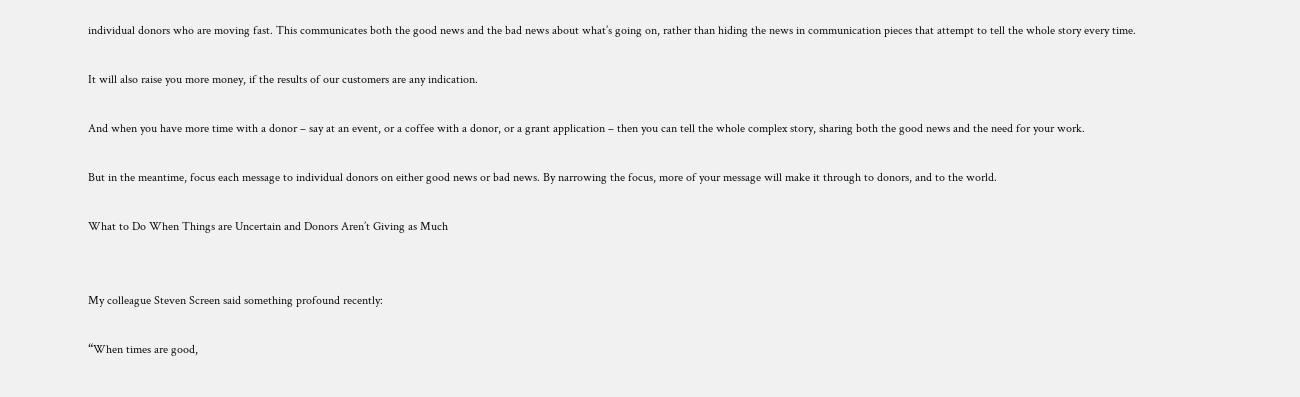individual donors who are moving fast. This communicates both the good news and the bad news about what’s going on, rather than hiding the news in communication pieces that attempt to tell the whole story every time.

It will also raise you more money, if the results of our customers are any indication.

And when you have more time with a donor – say at an event, or a coffee with a donor, or a grant application – then you can tell the whole complex story, sharing both the good news and the need for your work.

But in the meantime, focus each message to individual donors on either good news or bad news. By narrowing the focus, more of your message will make it through to donors, and to the world.

What to Do When Things are Uncertain and Donors Aren’t Giving as Much


My colleague Steven Screen said something profound recently:

“When times are good,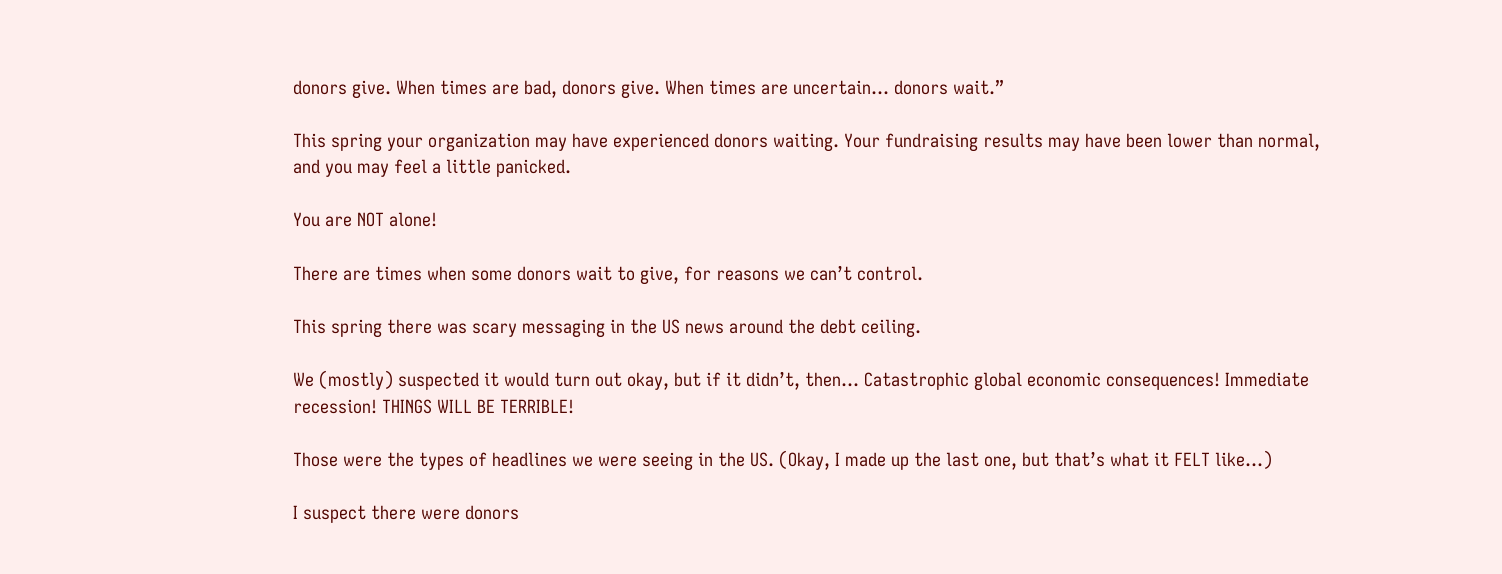donors give. When times are bad, donors give. When times are uncertain… donors wait.”

This spring your organization may have experienced donors waiting. Your fundraising results may have been lower than normal, and you may feel a little panicked.

You are NOT alone!

There are times when some donors wait to give, for reasons we can’t control.

This spring there was scary messaging in the US news around the debt ceiling.

We (mostly) suspected it would turn out okay, but if it didn’t, then… Catastrophic global economic consequences! Immediate recession! THINGS WILL BE TERRIBLE!

Those were the types of headlines we were seeing in the US. (Okay, I made up the last one, but that’s what it FELT like…)

I suspect there were donors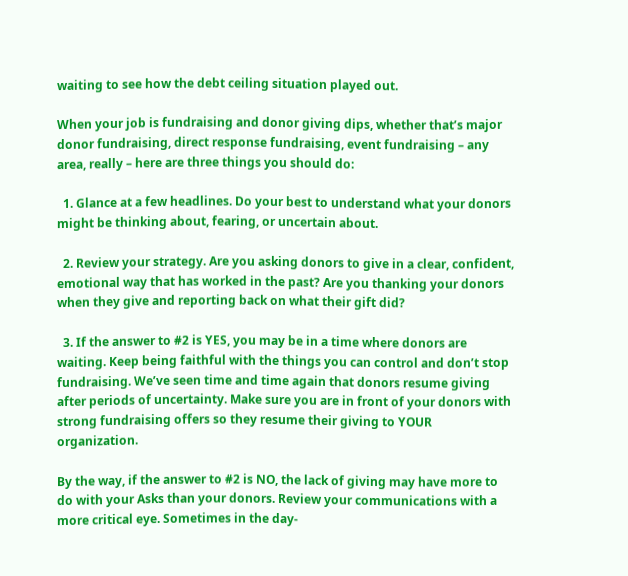waiting to see how the debt ceiling situation played out.

When your job is fundraising and donor giving dips, whether that’s major donor fundraising, direct response fundraising, event fundraising – any area, really – here are three things you should do:

  1. Glance at a few headlines. Do your best to understand what your donors might be thinking about, fearing, or uncertain about.

  2. Review your strategy. Are you asking donors to give in a clear, confident, emotional way that has worked in the past? Are you thanking your donors when they give and reporting back on what their gift did?

  3. If the answer to #2 is YES, you may be in a time where donors are waiting. Keep being faithful with the things you can control and don’t stop fundraising. We’ve seen time and time again that donors resume giving after periods of uncertainty. Make sure you are in front of your donors with strong fundraising offers so they resume their giving to YOUR organization.

By the way, if the answer to #2 is NO, the lack of giving may have more to do with your Asks than your donors. Review your communications with a more critical eye. Sometimes in the day-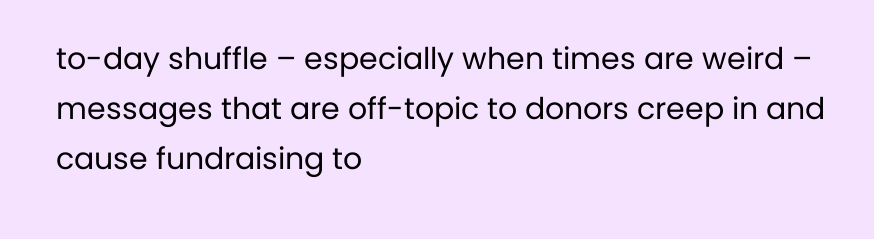to-day shuffle – especially when times are weird – messages that are off-topic to donors creep in and cause fundraising to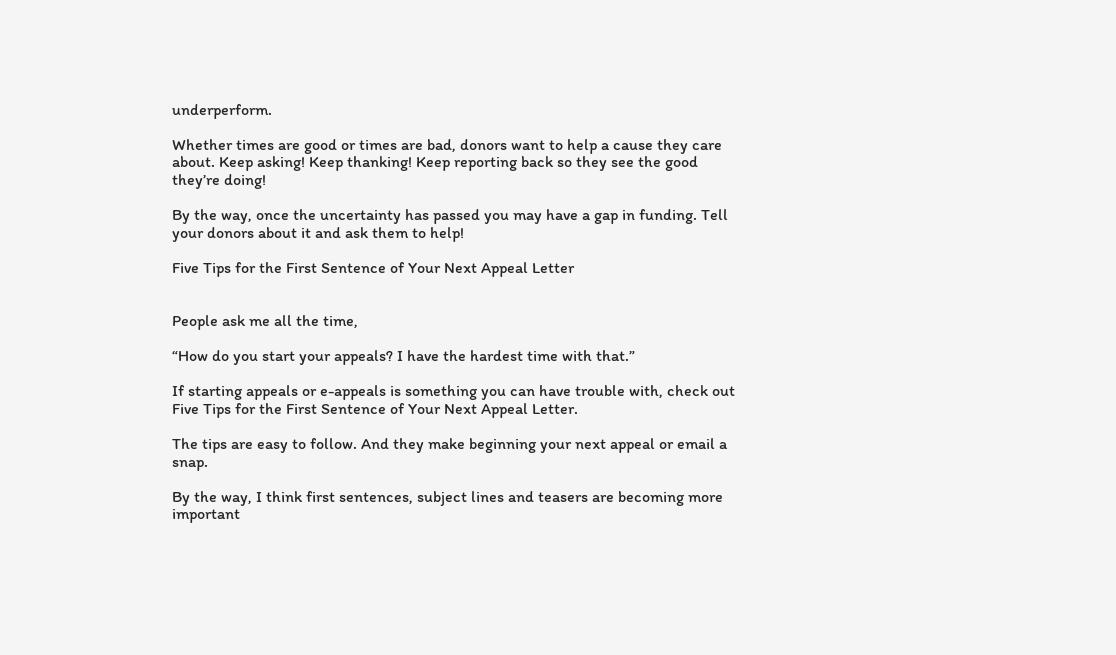underperform.

Whether times are good or times are bad, donors want to help a cause they care about. Keep asking! Keep thanking! Keep reporting back so they see the good they’re doing!

By the way, once the uncertainty has passed you may have a gap in funding. Tell your donors about it and ask them to help!

Five Tips for the First Sentence of Your Next Appeal Letter


People ask me all the time,

“How do you start your appeals? I have the hardest time with that.”

If starting appeals or e-appeals is something you can have trouble with, check out Five Tips for the First Sentence of Your Next Appeal Letter.

The tips are easy to follow. And they make beginning your next appeal or email a snap.

By the way, I think first sentences, subject lines and teasers are becoming more important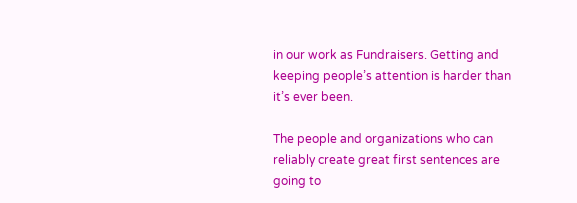in our work as Fundraisers. Getting and keeping people’s attention is harder than it’s ever been.

The people and organizations who can reliably create great first sentences are going to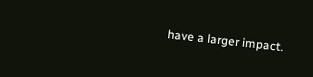have a larger impact.